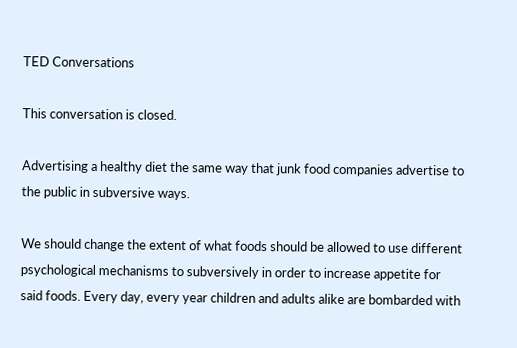TED Conversations

This conversation is closed.

Advertising a healthy diet the same way that junk food companies advertise to the public in subversive ways.

We should change the extent of what foods should be allowed to use different psychological mechanisms to subversively in order to increase appetite for said foods. Every day, every year children and adults alike are bombarded with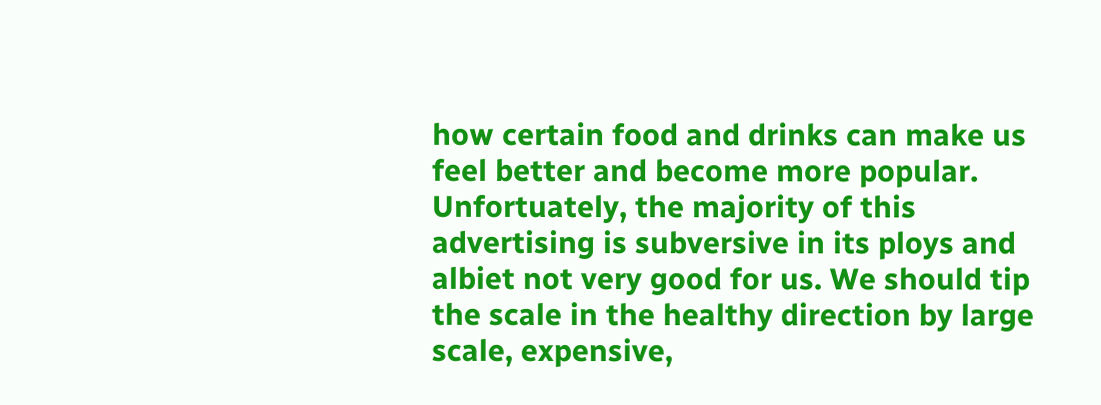how certain food and drinks can make us feel better and become more popular. Unfortuately, the majority of this advertising is subversive in its ploys and albiet not very good for us. We should tip the scale in the healthy direction by large scale, expensive,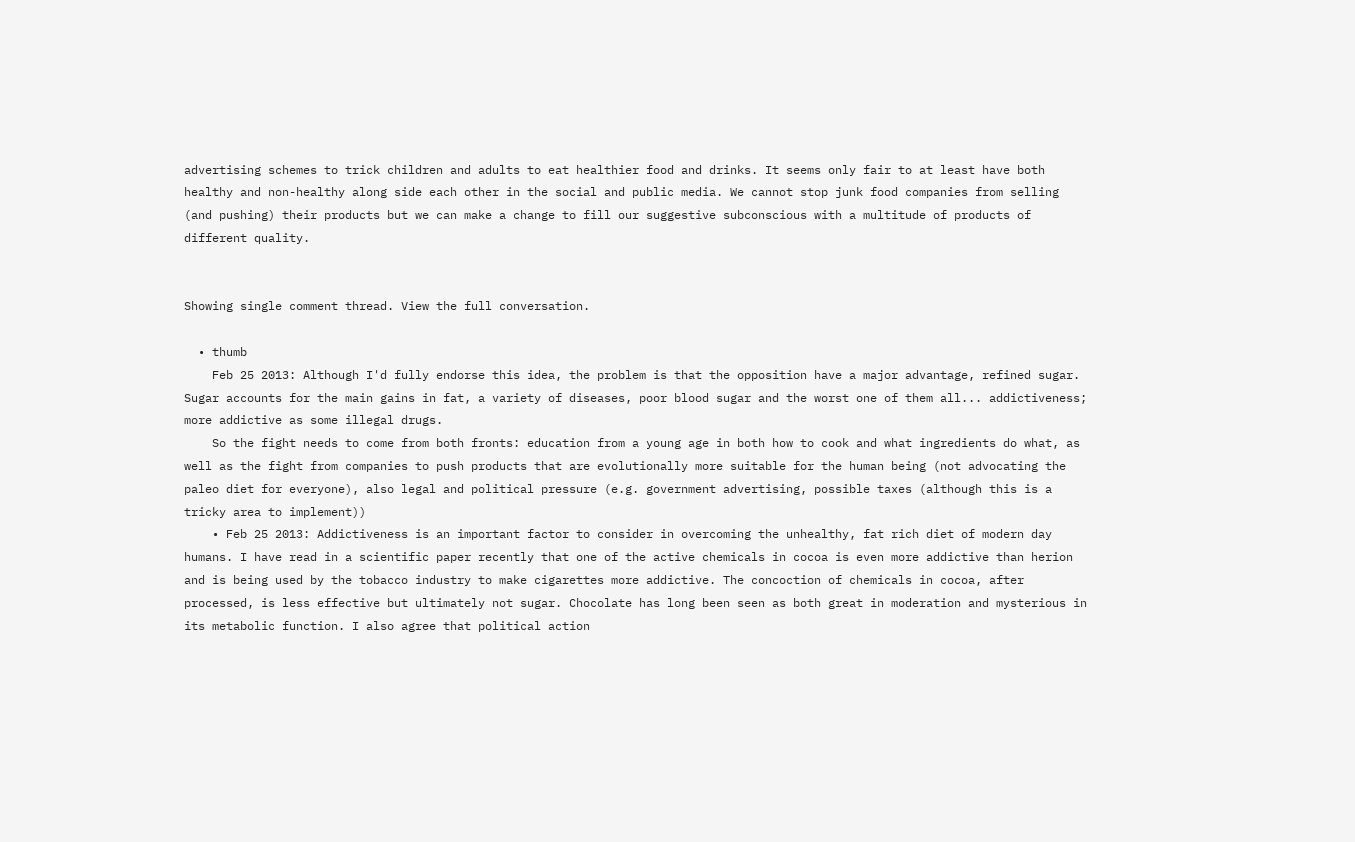advertising schemes to trick children and adults to eat healthier food and drinks. It seems only fair to at least have both healthy and non-healthy along side each other in the social and public media. We cannot stop junk food companies from selling (and pushing) their products but we can make a change to fill our suggestive subconscious with a multitude of products of different quality.


Showing single comment thread. View the full conversation.

  • thumb
    Feb 25 2013: Although I'd fully endorse this idea, the problem is that the opposition have a major advantage, refined sugar. Sugar accounts for the main gains in fat, a variety of diseases, poor blood sugar and the worst one of them all... addictiveness; more addictive as some illegal drugs.
    So the fight needs to come from both fronts: education from a young age in both how to cook and what ingredients do what, as well as the fight from companies to push products that are evolutionally more suitable for the human being (not advocating the paleo diet for everyone), also legal and political pressure (e.g. government advertising, possible taxes (although this is a tricky area to implement))
    • Feb 25 2013: Addictiveness is an important factor to consider in overcoming the unhealthy, fat rich diet of modern day humans. I have read in a scientific paper recently that one of the active chemicals in cocoa is even more addictive than herion and is being used by the tobacco industry to make cigarettes more addictive. The concoction of chemicals in cocoa, after processed, is less effective but ultimately not sugar. Chocolate has long been seen as both great in moderation and mysterious in its metabolic function. I also agree that political action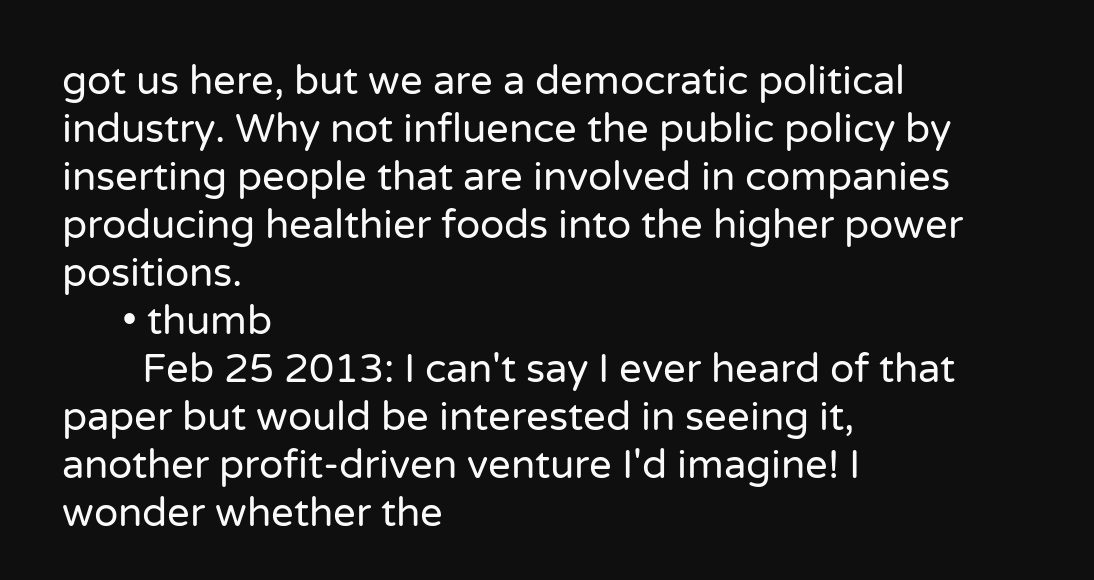got us here, but we are a democratic political industry. Why not influence the public policy by inserting people that are involved in companies producing healthier foods into the higher power positions.
      • thumb
        Feb 25 2013: I can't say I ever heard of that paper but would be interested in seeing it, another profit-driven venture I'd imagine! I wonder whether the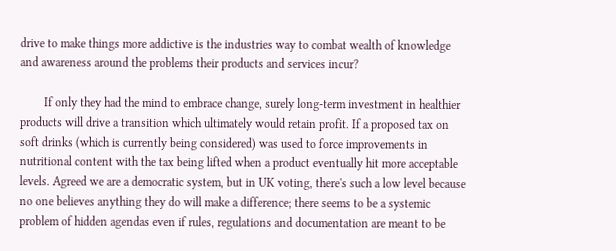drive to make things more addictive is the industries way to combat wealth of knowledge and awareness around the problems their products and services incur?

        If only they had the mind to embrace change, surely long-term investment in healthier products will drive a transition which ultimately would retain profit. If a proposed tax on soft drinks (which is currently being considered) was used to force improvements in nutritional content with the tax being lifted when a product eventually hit more acceptable levels. Agreed we are a democratic system, but in UK voting, there's such a low level because no one believes anything they do will make a difference; there seems to be a systemic problem of hidden agendas even if rules, regulations and documentation are meant to be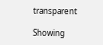transparent

Showing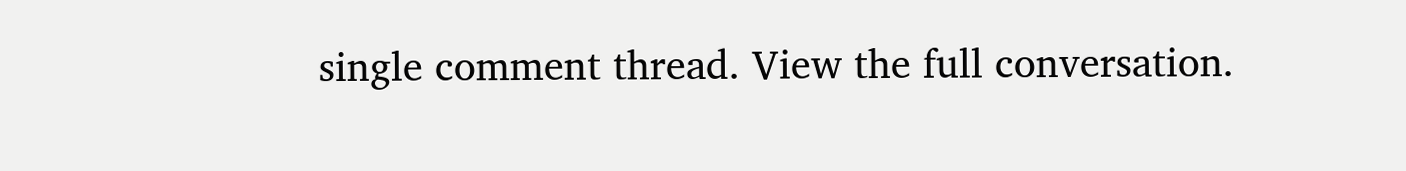single comment thread. View the full conversation.